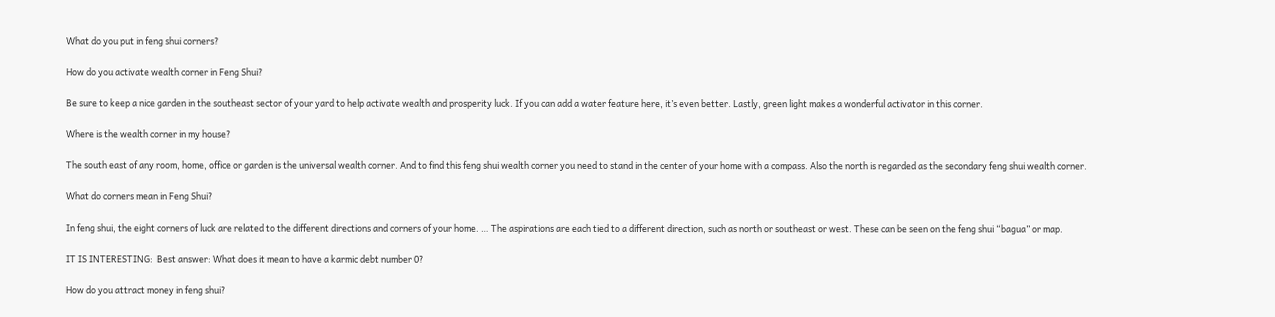What do you put in feng shui corners?

How do you activate wealth corner in Feng Shui?

Be sure to keep a nice garden in the southeast sector of your yard to help activate wealth and prosperity luck. If you can add a water feature here, it’s even better. Lastly, green light makes a wonderful activator in this corner.

Where is the wealth corner in my house?

The south east of any room, home, office or garden is the universal wealth corner. And to find this feng shui wealth corner you need to stand in the center of your home with a compass. Also the north is regarded as the secondary feng shui wealth corner.

What do corners mean in Feng Shui?

In feng shui, the eight corners of luck are related to the different directions and corners of your home. … The aspirations are each tied to a different direction, such as north or southeast or west. These can be seen on the feng shui “bagua” or map.

IT IS INTERESTING:  Best answer: What does it mean to have a karmic debt number 0?

How do you attract money in feng shui?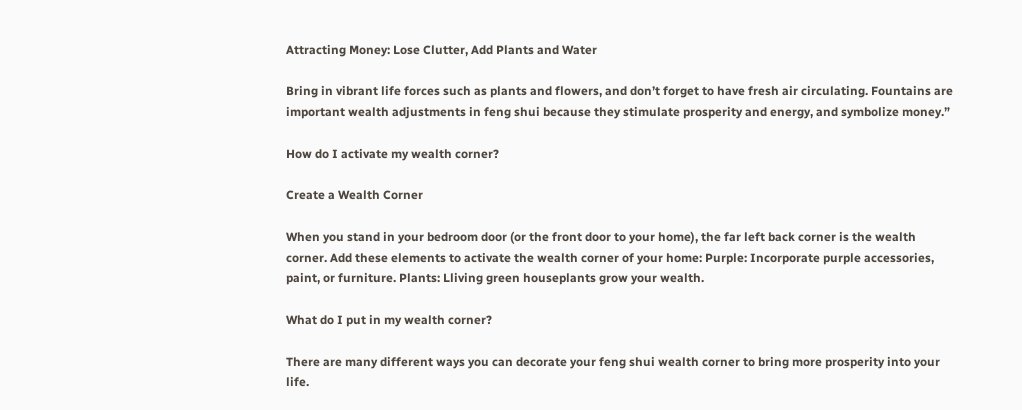Attracting Money: Lose Clutter, Add Plants and Water

Bring in vibrant life forces such as plants and flowers, and don’t forget to have fresh air circulating. Fountains are important wealth adjustments in feng shui because they stimulate prosperity and energy, and symbolize money.”

How do I activate my wealth corner?

Create a Wealth Corner

When you stand in your bedroom door (or the front door to your home), the far left back corner is the wealth corner. Add these elements to activate the wealth corner of your home: Purple: Incorporate purple accessories, paint, or furniture. Plants: Lliving green houseplants grow your wealth.

What do I put in my wealth corner?

There are many different ways you can decorate your feng shui wealth corner to bring more prosperity into your life.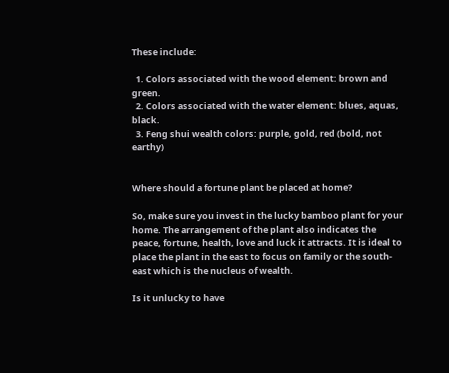These include:

  1. Colors associated with the wood element: brown and green.
  2. Colors associated with the water element: blues, aquas, black.
  3. Feng shui wealth colors: purple, gold, red (bold, not earthy)


Where should a fortune plant be placed at home?

So, make sure you invest in the lucky bamboo plant for your home. The arrangement of the plant also indicates the peace, fortune, health, love and luck it attracts. It is ideal to place the plant in the east to focus on family or the south-east which is the nucleus of wealth.

Is it unlucky to have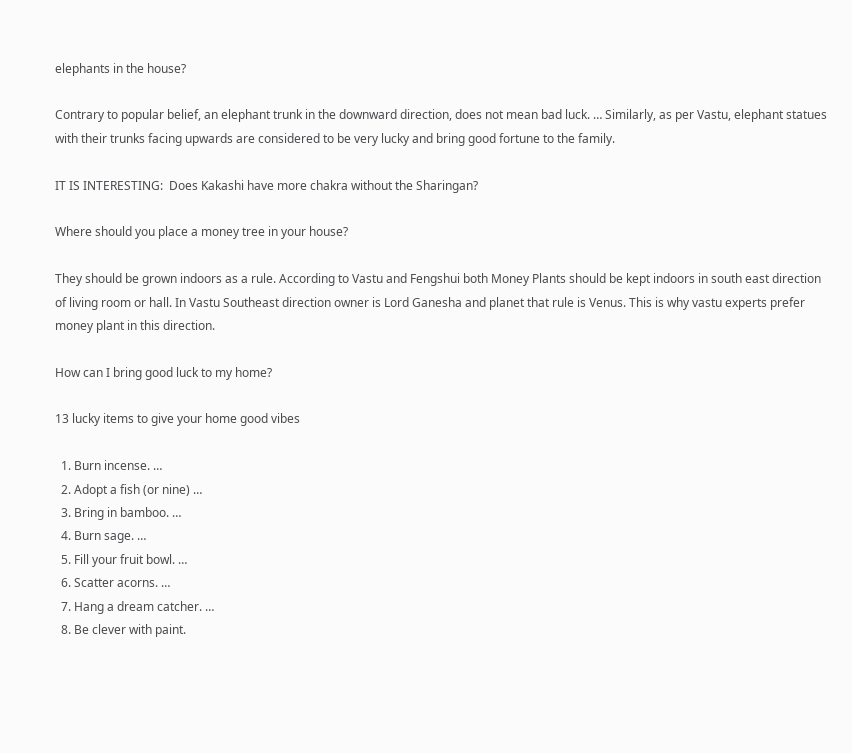elephants in the house?

Contrary to popular belief, an elephant trunk in the downward direction, does not mean bad luck. … Similarly, as per Vastu, elephant statues with their trunks facing upwards are considered to be very lucky and bring good fortune to the family.

IT IS INTERESTING:  Does Kakashi have more chakra without the Sharingan?

Where should you place a money tree in your house?

They should be grown indoors as a rule. According to Vastu and Fengshui both Money Plants should be kept indoors in south east direction of living room or hall. In Vastu Southeast direction owner is Lord Ganesha and planet that rule is Venus. This is why vastu experts prefer money plant in this direction.

How can I bring good luck to my home?

13 lucky items to give your home good vibes

  1. Burn incense. …
  2. Adopt a fish (or nine) …
  3. Bring in bamboo. …
  4. Burn sage. …
  5. Fill your fruit bowl. …
  6. Scatter acorns. …
  7. Hang a dream catcher. …
  8. Be clever with paint.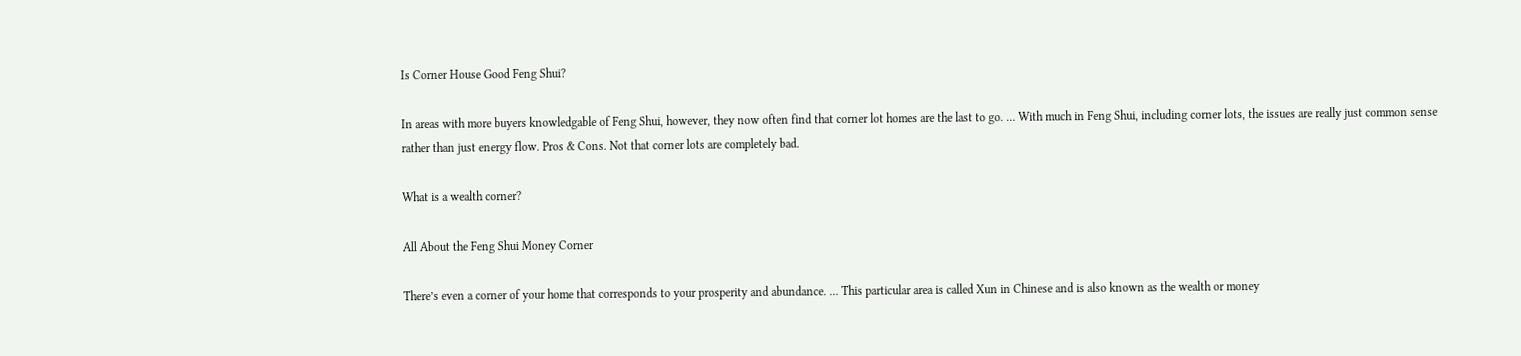Is Corner House Good Feng Shui?

In areas with more buyers knowledgable of Feng Shui, however, they now often find that corner lot homes are the last to go. … With much in Feng Shui, including corner lots, the issues are really just common sense rather than just energy flow. Pros & Cons. Not that corner lots are completely bad.

What is a wealth corner?

All About the Feng Shui Money Corner

There’s even a corner of your home that corresponds to your prosperity and abundance. … This particular area is called Xun in Chinese and is also known as the wealth or money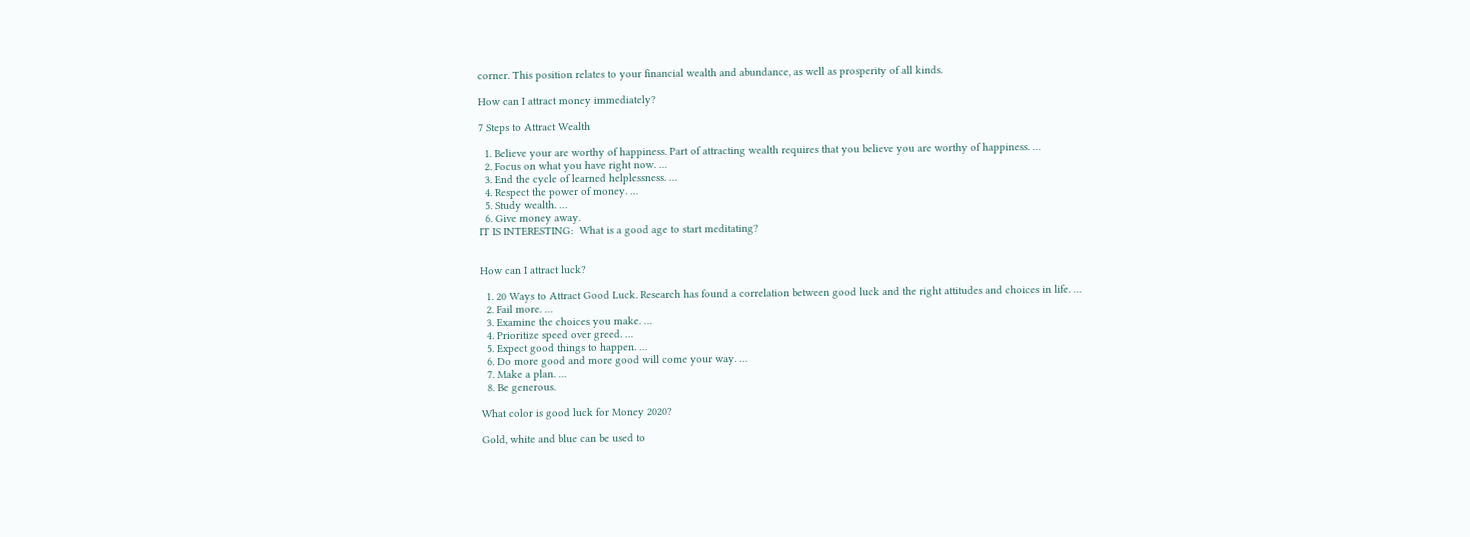corner. This position relates to your financial wealth and abundance, as well as prosperity of all kinds.

How can I attract money immediately?

7 Steps to Attract Wealth

  1. Believe your are worthy of happiness. Part of attracting wealth requires that you believe you are worthy of happiness. …
  2. Focus on what you have right now. …
  3. End the cycle of learned helplessness. …
  4. Respect the power of money. …
  5. Study wealth. …
  6. Give money away.
IT IS INTERESTING:  What is a good age to start meditating?


How can I attract luck?

  1. 20 Ways to Attract Good Luck. Research has found a correlation between good luck and the right attitudes and choices in life. …
  2. Fail more. …
  3. Examine the choices you make. …
  4. Prioritize speed over greed. …
  5. Expect good things to happen. …
  6. Do more good and more good will come your way. …
  7. Make a plan. …
  8. Be generous.

What color is good luck for Money 2020?

Gold, white and blue can be used to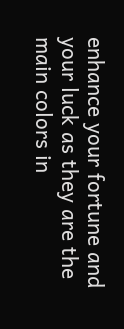enhance your fortune and your luck as they are the main colors in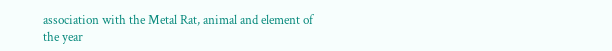association with the Metal Rat, animal and element of the year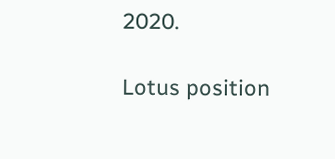2020.

Lotus position